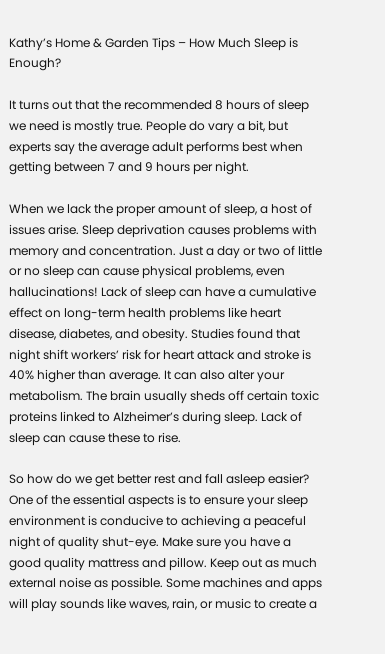Kathy’s Home & Garden Tips – How Much Sleep is Enough?

It turns out that the recommended 8 hours of sleep we need is mostly true. People do vary a bit, but experts say the average adult performs best when getting between 7 and 9 hours per night.

When we lack the proper amount of sleep, a host of issues arise. Sleep deprivation causes problems with memory and concentration. Just a day or two of little or no sleep can cause physical problems, even hallucinations! Lack of sleep can have a cumulative effect on long-term health problems like heart disease, diabetes, and obesity. Studies found that night shift workers’ risk for heart attack and stroke is 40% higher than average. It can also alter your metabolism. The brain usually sheds off certain toxic proteins linked to Alzheimer’s during sleep. Lack of sleep can cause these to rise.

So how do we get better rest and fall asleep easier? One of the essential aspects is to ensure your sleep environment is conducive to achieving a peaceful night of quality shut-eye. Make sure you have a good quality mattress and pillow. Keep out as much external noise as possible. Some machines and apps will play sounds like waves, rain, or music to create a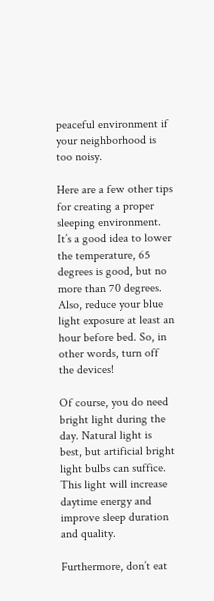peaceful environment if your neighborhood is too noisy.

Here are a few other tips for creating a proper sleeping environment. It’s a good idea to lower the temperature, 65 degrees is good, but no more than 70 degrees. Also, reduce your blue light exposure at least an hour before bed. So, in other words, turn off the devices!

Of course, you do need bright light during the day. Natural light is best, but artificial bright light bulbs can suffice. This light will increase daytime energy and improve sleep duration and quality.

Furthermore, don’t eat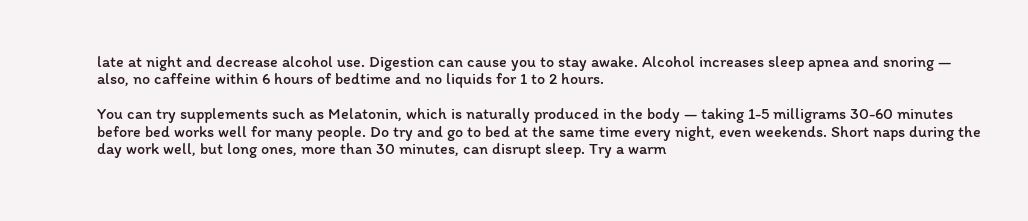late at night and decrease alcohol use. Digestion can cause you to stay awake. Alcohol increases sleep apnea and snoring — also, no caffeine within 6 hours of bedtime and no liquids for 1 to 2 hours.

You can try supplements such as Melatonin, which is naturally produced in the body — taking 1-5 milligrams 30-60 minutes before bed works well for many people. Do try and go to bed at the same time every night, even weekends. Short naps during the day work well, but long ones, more than 30 minutes, can disrupt sleep. Try a warm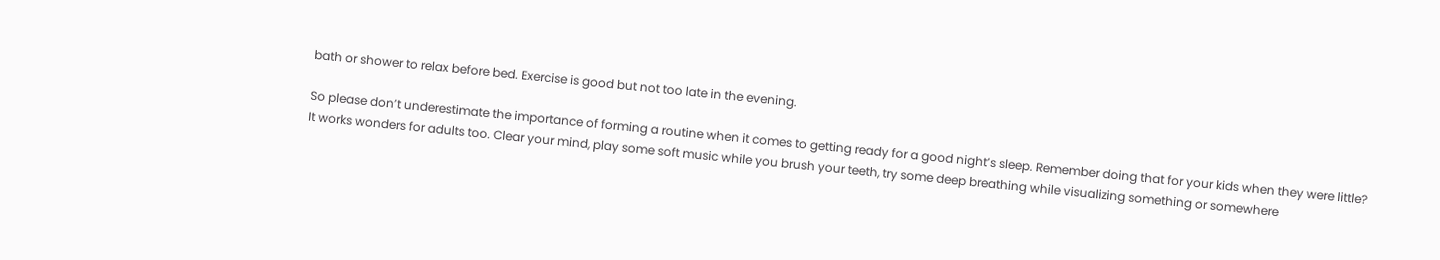bath or shower to relax before bed. Exercise is good but not too late in the evening.

So please don’t underestimate the importance of forming a routine when it comes to getting ready for a good night’s sleep. Remember doing that for your kids when they were little? It works wonders for adults too. Clear your mind, play some soft music while you brush your teeth, try some deep breathing while visualizing something or somewhere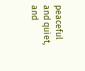peaceful and quiet, and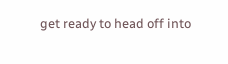get ready to head off into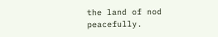the land of nod peacefully.